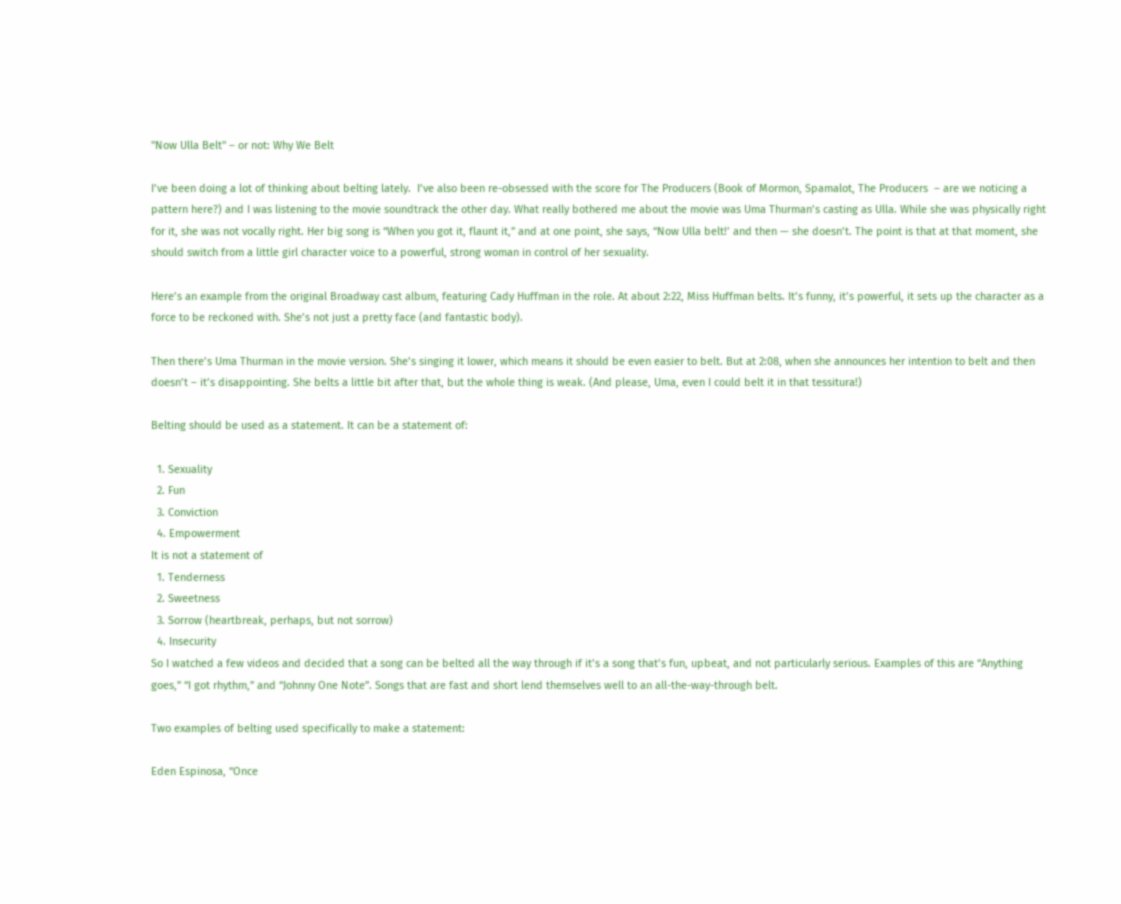"Now Ulla Belt" – or not: Why We Belt

I’ve been doing a lot of thinking about belting lately.  I’ve also been re-obsessed with the score for The Producers (Book of Mormon, Spamalot, The Producers  – are we noticing a pattern here?) and I was listening to the movie soundtrack the other day. What really bothered me about the movie was Uma Thurman’s casting as Ulla. While she was physically right for it, she was not vocally right. Her big song is “When you got it, flaunt it,” and at one point, she says, “Now Ulla belt!’ and then — she doesn’t. The point is that at that moment, she should switch from a little girl character voice to a powerful, strong woman in control of her sexuality.

Here’s an example from the original Broadway cast album, featuring Cady Huffman in the role. At about 2:22, Miss Huffman belts. It’s funny, it’s powerful, it sets up the character as a force to be reckoned with. She’s not just a pretty face (and fantastic body).

Then there’s Uma Thurman in the movie version. She’s singing it lower, which means it should be even easier to belt. But at 2:08, when she announces her intention to belt and then doesn’t – it’s disappointing. She belts a little bit after that, but the whole thing is weak. (And please, Uma, even I could belt it in that tessitura!)

Belting should be used as a statement. It can be a statement of:

  1. Sexuality
  2. Fun
  3. Conviction
  4. Empowerment
It is not a statement of
  1. Tenderness
  2. Sweetness
  3. Sorrow (heartbreak, perhaps, but not sorrow)
  4. Insecurity
So I watched a few videos and decided that a song can be belted all the way through if it’s a song that’s fun, upbeat, and not particularly serious. Examples of this are “Anything goes,” “I got rhythm,” and “Johnny One Note”. Songs that are fast and short lend themselves well to an all-the-way-through belt.

Two examples of belting used specifically to make a statement:

Eden Espinosa, “Once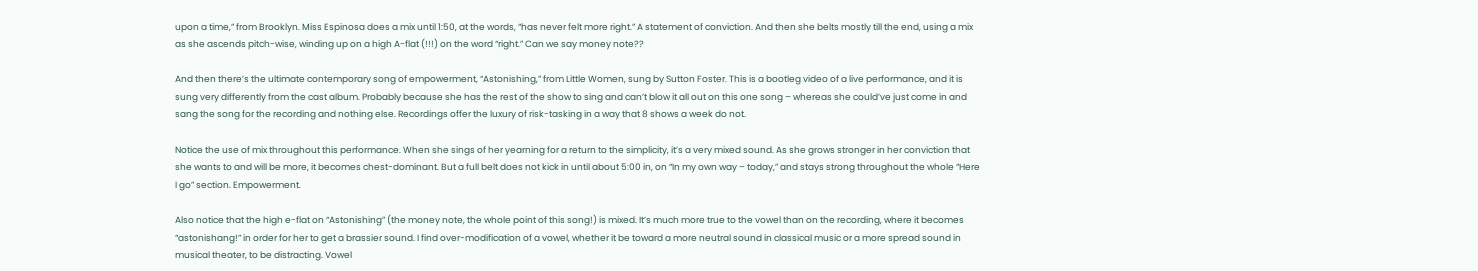upon a time,” from Brooklyn. Miss Espinosa does a mix until 1:50, at the words, “has never felt more right.” A statement of conviction. And then she belts mostly till the end, using a mix as she ascends pitch-wise, winding up on a high A-flat (!!!) on the word “right.” Can we say money note??

And then there’s the ultimate contemporary song of empowerment, “Astonishing,” from Little Women, sung by Sutton Foster. This is a bootleg video of a live performance, and it is sung very differently from the cast album. Probably because she has the rest of the show to sing and can’t blow it all out on this one song – whereas she could’ve just come in and sang the song for the recording and nothing else. Recordings offer the luxury of risk-tasking in a way that 8 shows a week do not.

Notice the use of mix throughout this performance. When she sings of her yearning for a return to the simplicity, it’s a very mixed sound. As she grows stronger in her conviction that she wants to and will be more, it becomes chest-dominant. But a full belt does not kick in until about 5:00 in, on “In my own way – today,” and stays strong throughout the whole “Here I go” section. Empowerment.

Also notice that the high e-flat on “Astonishing” (the money note, the whole point of this song!) is mixed. It’s much more true to the vowel than on the recording, where it becomes “astonishang!” in order for her to get a brassier sound. I find over-modification of a vowel, whether it be toward a more neutral sound in classical music or a more spread sound in musical theater, to be distracting. Vowel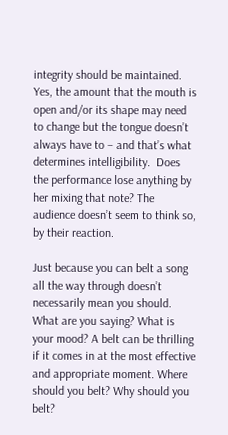integrity should be maintained. Yes, the amount that the mouth is open and/or its shape may need to change but the tongue doesn’t always have to – and that’s what determines intelligibility.  Does the performance lose anything by her mixing that note? The audience doesn’t seem to think so, by their reaction.

Just because you can belt a song all the way through doesn’t necessarily mean you should. What are you saying? What is your mood? A belt can be thrilling if it comes in at the most effective and appropriate moment. Where should you belt? Why should you belt?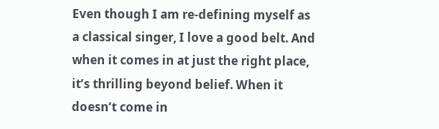Even though I am re-defining myself as a classical singer, I love a good belt. And when it comes in at just the right place, it’s thrilling beyond belief. When it doesn’t come in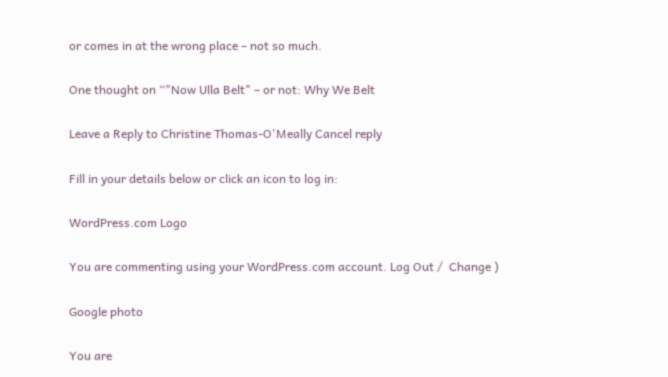or comes in at the wrong place – not so much.

One thought on “"Now Ulla Belt" – or not: Why We Belt

Leave a Reply to Christine Thomas-O'Meally Cancel reply

Fill in your details below or click an icon to log in:

WordPress.com Logo

You are commenting using your WordPress.com account. Log Out /  Change )

Google photo

You are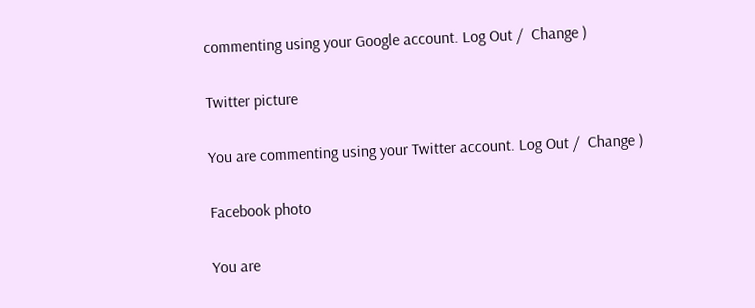commenting using your Google account. Log Out /  Change )

Twitter picture

You are commenting using your Twitter account. Log Out /  Change )

Facebook photo

You are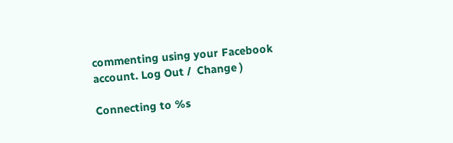commenting using your Facebook account. Log Out /  Change )

Connecting to %s